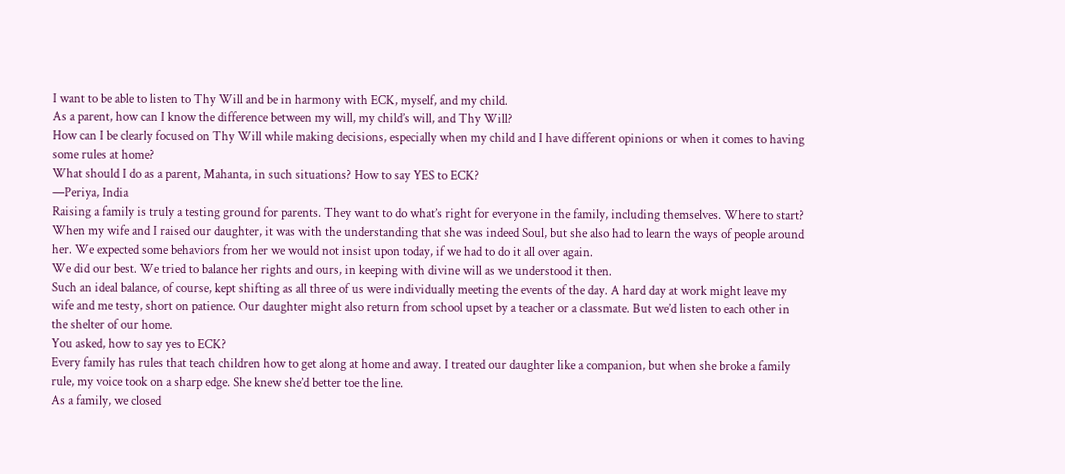I want to be able to listen to Thy Will and be in harmony with ECK, myself, and my child.
As a parent, how can I know the difference between my will, my child’s will, and Thy Will?
How can I be clearly focused on Thy Will while making decisions, especially when my child and I have different opinions or when it comes to having some rules at home?
What should I do as a parent, Mahanta, in such situations? How to say YES to ECK?
—Periya, India
Raising a family is truly a testing ground for parents. They want to do what’s right for everyone in the family, including themselves. Where to start?
When my wife and I raised our daughter, it was with the understanding that she was indeed Soul, but she also had to learn the ways of people around her. We expected some behaviors from her we would not insist upon today, if we had to do it all over again.
We did our best. We tried to balance her rights and ours, in keeping with divine will as we understood it then.
Such an ideal balance, of course, kept shifting as all three of us were individually meeting the events of the day. A hard day at work might leave my wife and me testy, short on patience. Our daughter might also return from school upset by a teacher or a classmate. But we’d listen to each other in the shelter of our home.
You asked, how to say yes to ECK?
Every family has rules that teach children how to get along at home and away. I treated our daughter like a companion, but when she broke a family rule, my voice took on a sharp edge. She knew she’d better toe the line.
As a family, we closed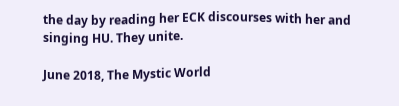the day by reading her ECK discourses with her and singing HU. They unite.

June 2018, The Mystic World